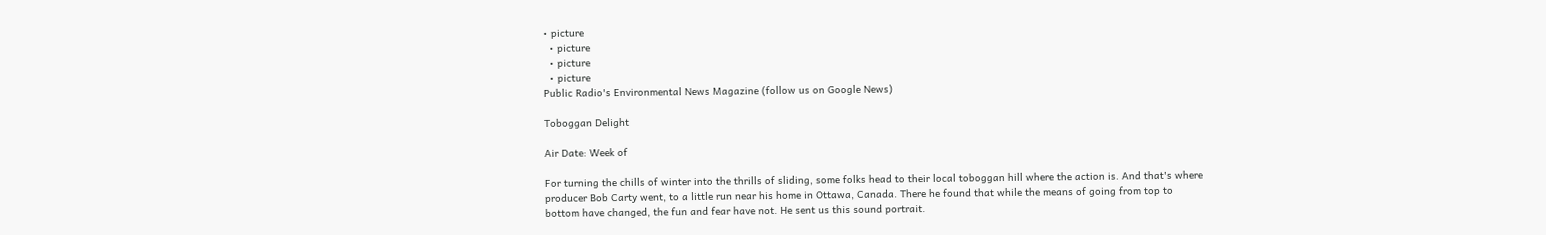• picture
  • picture
  • picture
  • picture
Public Radio's Environmental News Magazine (follow us on Google News)

Toboggan Delight

Air Date: Week of

For turning the chills of winter into the thrills of sliding, some folks head to their local toboggan hill where the action is. And that's where producer Bob Carty went, to a little run near his home in Ottawa, Canada. There he found that while the means of going from top to bottom have changed, the fun and fear have not. He sent us this sound portrait.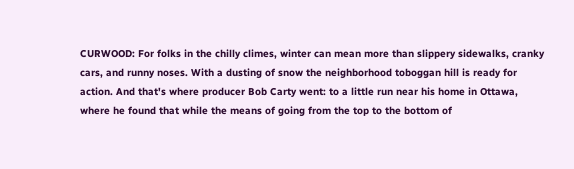CURWOOD: For folks in the chilly climes, winter can mean more than slippery sidewalks, cranky cars, and runny noses. With a dusting of snow the neighborhood toboggan hill is ready for action. And that's where producer Bob Carty went: to a little run near his home in Ottawa, where he found that while the means of going from the top to the bottom of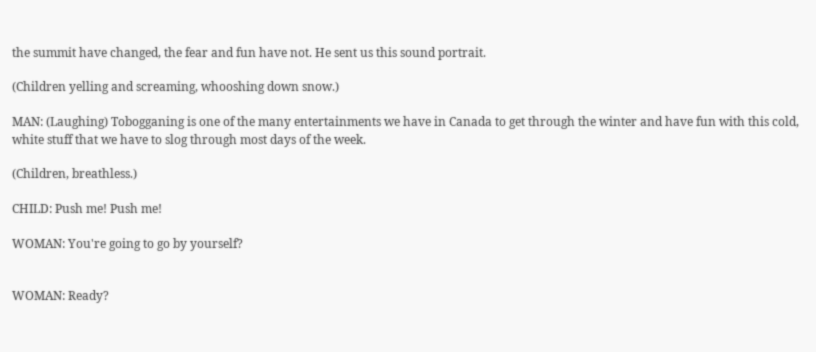the summit have changed, the fear and fun have not. He sent us this sound portrait.

(Children yelling and screaming, whooshing down snow.)

MAN: (Laughing) Tobogganing is one of the many entertainments we have in Canada to get through the winter and have fun with this cold, white stuff that we have to slog through most days of the week.

(Children, breathless.)

CHILD: Push me! Push me!

WOMAN: You're going to go by yourself?


WOMAN: Ready?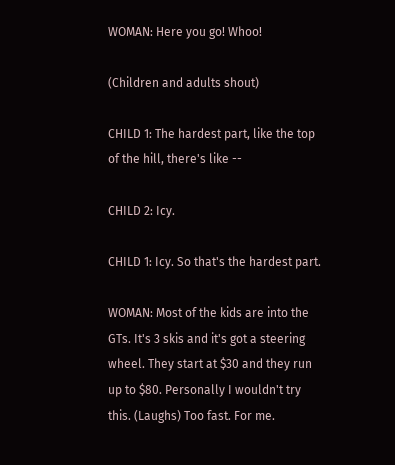WOMAN: Here you go! Whoo!

(Children and adults shout)

CHILD 1: The hardest part, like the top of the hill, there's like --

CHILD 2: Icy.

CHILD 1: Icy. So that's the hardest part.

WOMAN: Most of the kids are into the GTs. It's 3 skis and it's got a steering wheel. They start at $30 and they run up to $80. Personally I wouldn't try this. (Laughs) Too fast. For me.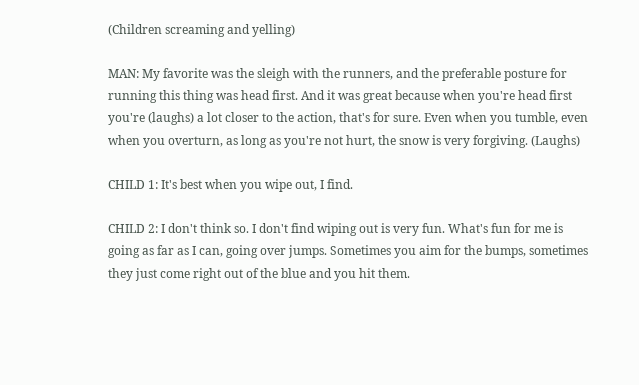(Children screaming and yelling)

MAN: My favorite was the sleigh with the runners, and the preferable posture for running this thing was head first. And it was great because when you're head first you're (laughs) a lot closer to the action, that's for sure. Even when you tumble, even when you overturn, as long as you're not hurt, the snow is very forgiving. (Laughs)

CHILD 1: It's best when you wipe out, I find.

CHILD 2: I don't think so. I don't find wiping out is very fun. What's fun for me is going as far as I can, going over jumps. Sometimes you aim for the bumps, sometimes they just come right out of the blue and you hit them.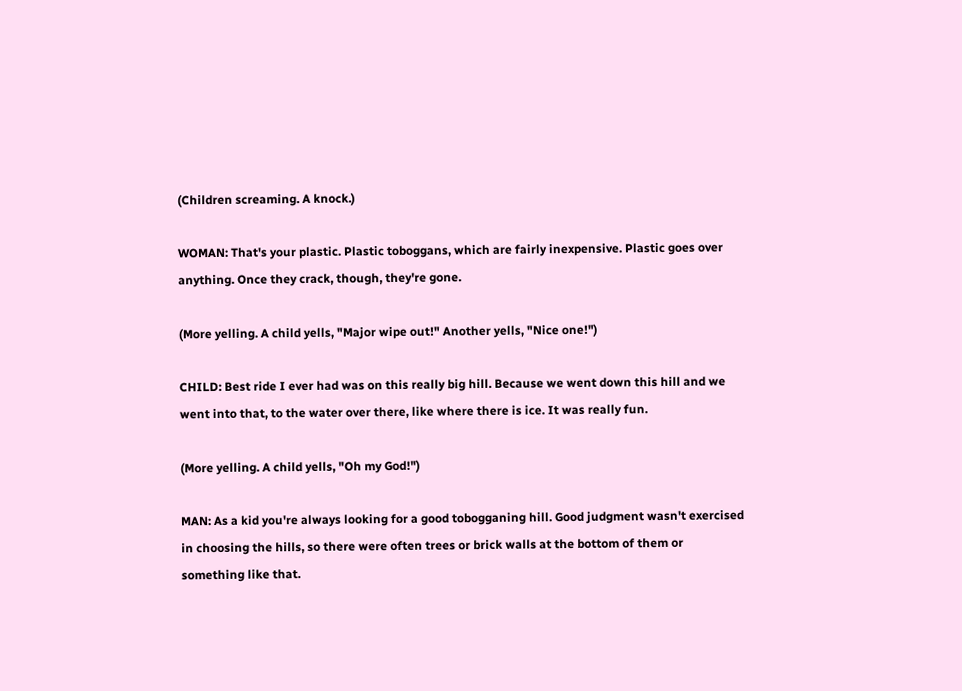(Children screaming. A knock.)

WOMAN: That's your plastic. Plastic toboggans, which are fairly inexpensive. Plastic goes over anything. Once they crack, though, they're gone.

(More yelling. A child yells, "Major wipe out!" Another yells, "Nice one!")

CHILD: Best ride I ever had was on this really big hill. Because we went down this hill and we went into that, to the water over there, like where there is ice. It was really fun.

(More yelling. A child yells, "Oh my God!")

MAN: As a kid you're always looking for a good tobogganing hill. Good judgment wasn't exercised in choosing the hills, so there were often trees or brick walls at the bottom of them or something like that.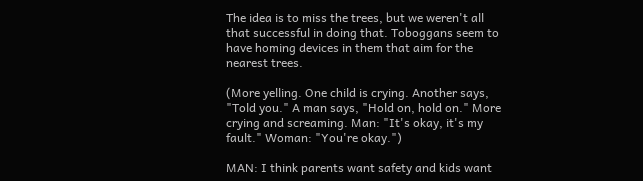The idea is to miss the trees, but we weren't all that successful in doing that. Toboggans seem to have homing devices in them that aim for the nearest trees.

(More yelling. One child is crying. Another says, "Told you." A man says, "Hold on, hold on." More crying and screaming. Man: "It's okay, it's my fault." Woman: "You're okay.")

MAN: I think parents want safety and kids want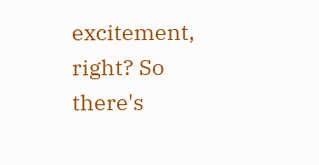excitement, right? So there's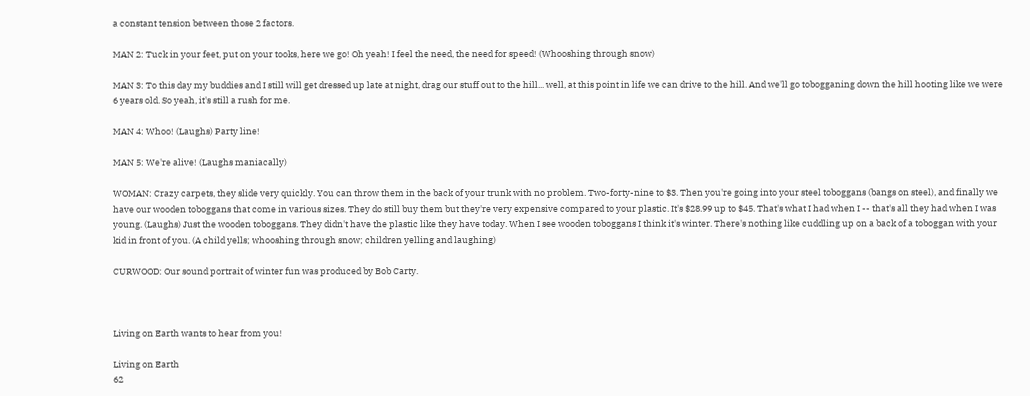a constant tension between those 2 factors.

MAN 2: Tuck in your feet, put on your tooks, here we go! Oh yeah! I feel the need, the need for speed! (Whooshing through snow)

MAN 3: To this day my buddies and I still will get dressed up late at night, drag our stuff out to the hill... well, at this point in life we can drive to the hill. And we'll go tobogganing down the hill hooting like we were 6 years old. So yeah, it's still a rush for me.

MAN 4: Whoo! (Laughs) Party line!

MAN 5: We're alive! (Laughs maniacally)

WOMAN: Crazy carpets, they slide very quickly. You can throw them in the back of your trunk with no problem. Two-forty-nine to $3. Then you're going into your steel toboggans (bangs on steel), and finally we have our wooden toboggans that come in various sizes. They do still buy them but they're very expensive compared to your plastic. It's $28.99 up to $45. That's what I had when I -- that's all they had when I was young. (Laughs) Just the wooden toboggans. They didn't have the plastic like they have today. When I see wooden toboggans I think it's winter. There's nothing like cuddling up on a back of a toboggan with your kid in front of you. (A child yells; whooshing through snow; children yelling and laughing)

CURWOOD: Our sound portrait of winter fun was produced by Bob Carty.



Living on Earth wants to hear from you!

Living on Earth
62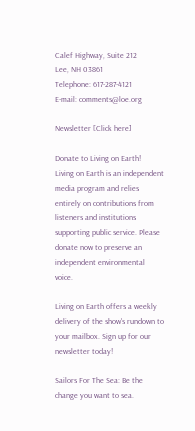Calef Highway, Suite 212
Lee, NH 03861
Telephone: 617-287-4121
E-mail: comments@loe.org

Newsletter [Click here]

Donate to Living on Earth!
Living on Earth is an independent media program and relies entirely on contributions from listeners and institutions supporting public service. Please donate now to preserve an independent environmental voice.

Living on Earth offers a weekly delivery of the show's rundown to your mailbox. Sign up for our newsletter today!

Sailors For The Sea: Be the change you want to sea.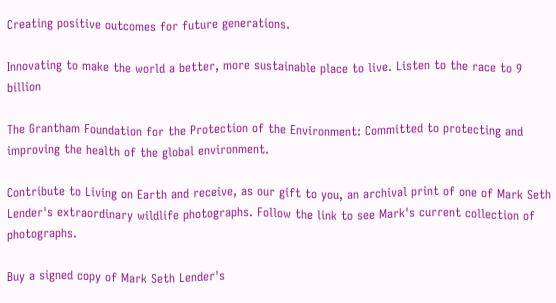Creating positive outcomes for future generations.

Innovating to make the world a better, more sustainable place to live. Listen to the race to 9 billion

The Grantham Foundation for the Protection of the Environment: Committed to protecting and improving the health of the global environment.

Contribute to Living on Earth and receive, as our gift to you, an archival print of one of Mark Seth Lender's extraordinary wildlife photographs. Follow the link to see Mark's current collection of photographs.

Buy a signed copy of Mark Seth Lender's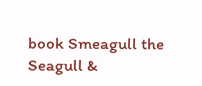book Smeagull the Seagull &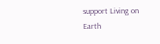support Living on Earth